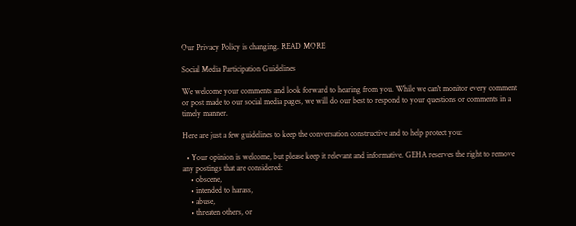Our Privacy Policy is changing. READ MORE

Social Media Participation Guidelines

We welcome your comments and look forward to hearing from you. While we can't monitor every comment or post made to our social media pages, we will do our best to respond to your questions or comments in a timely manner.

Here are just a few guidelines to keep the conversation constructive and to help protect you:

  • Your opinion is welcome, but please keep it relevant and informative. GEHA reserves the right to remove any postings that are considered:
    • obscene,
    • intended to harass,
    • abuse,
    • threaten others, or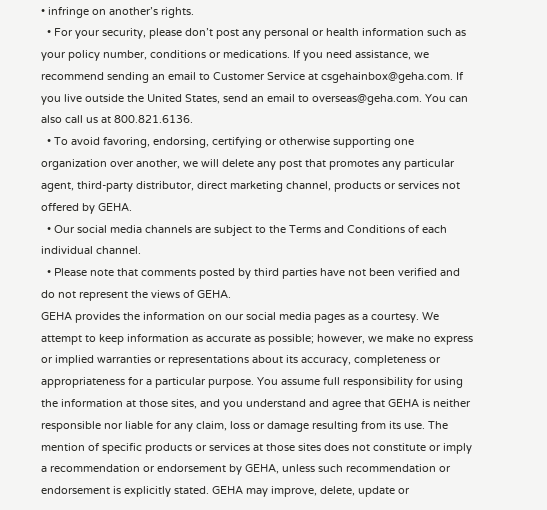• infringe on another’s rights.
  • For your security, please don’t post any personal or health information such as your policy number, conditions or medications. If you need assistance, we recommend sending an email to Customer Service at csgehainbox@geha.com. If you live outside the United States, send an email to overseas@geha.com. You can also call us at 800.821.6136.
  • To avoid favoring, endorsing, certifying or otherwise supporting one organization over another, we will delete any post that promotes any particular agent, third-party distributor, direct marketing channel, products or services not offered by GEHA.
  • Our social media channels are subject to the Terms and Conditions of each individual channel.
  • Please note that comments posted by third parties have not been verified and do not represent the views of GEHA.
GEHA provides the information on our social media pages as a courtesy. We attempt to keep information as accurate as possible; however, we make no express or implied warranties or representations about its accuracy, completeness or appropriateness for a particular purpose. You assume full responsibility for using the information at those sites, and you understand and agree that GEHA is neither responsible nor liable for any claim, loss or damage resulting from its use. The mention of specific products or services at those sites does not constitute or imply a recommendation or endorsement by GEHA, unless such recommendation or endorsement is explicitly stated. GEHA may improve, delete, update or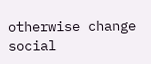otherwise change social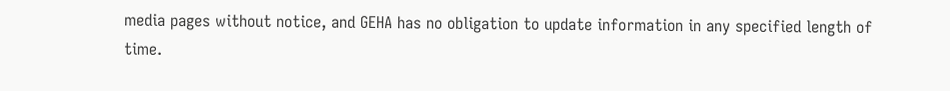media pages without notice, and GEHA has no obligation to update information in any specified length of time.